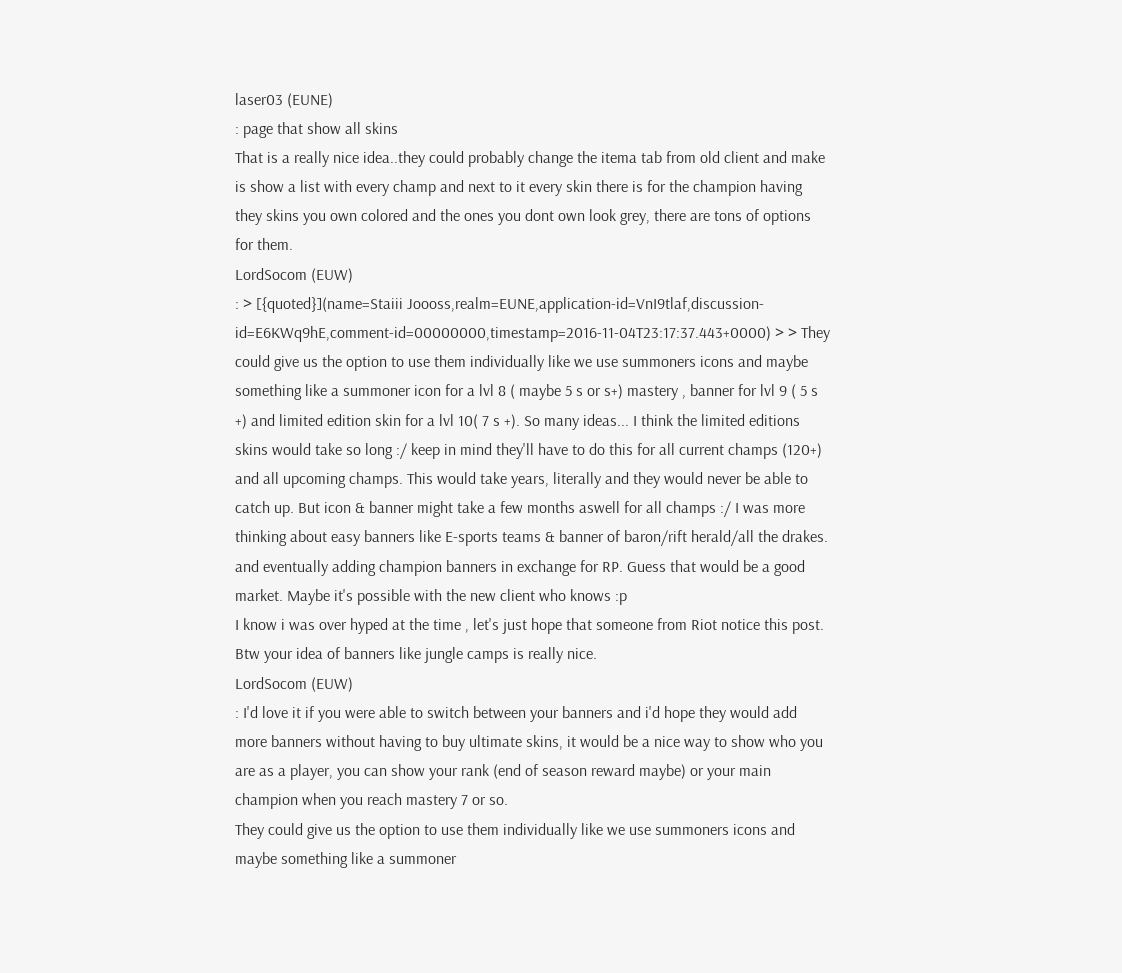laser03 (EUNE)
: page that show all skins
That is a really nice idea..they could probably change the itema tab from old client and make is show a list with every champ and next to it every skin there is for the champion having they skins you own colored and the ones you dont own look grey, there are tons of options for them.
LordSocom (EUW)
: > [{quoted}](name=Staiii Joooss,realm=EUNE,application-id=VnI9tlaf,discussion-id=E6KWq9hE,comment-id=00000000,timestamp=2016-11-04T23:17:37.443+0000) > > They could give us the option to use them individually like we use summoners icons and maybe something like a summoner icon for a lvl 8 ( maybe 5 s or s+) mastery , banner for lvl 9 ( 5 s +) and limited edition skin for a lvl 10( 7 s +). So many ideas... I think the limited editions skins would take so long :/ keep in mind they'll have to do this for all current champs (120+) and all upcoming champs. This would take years, literally and they would never be able to catch up. But icon & banner might take a few months aswell for all champs :/ I was more thinking about easy banners like E-sports teams & banner of baron/rift herald/all the drakes. and eventually adding champion banners in exchange for RP. Guess that would be a good market. Maybe it's possible with the new client who knows :p
I know i was over hyped at the time , let's just hope that someone from Riot notice this post. Btw your idea of banners like jungle camps is really nice.
LordSocom (EUW)
: I'd love it if you were able to switch between your banners and i'd hope they would add more banners without having to buy ultimate skins, it would be a nice way to show who you are as a player, you can show your rank (end of season reward maybe) or your main champion when you reach mastery 7 or so.
They could give us the option to use them individually like we use summoners icons and maybe something like a summoner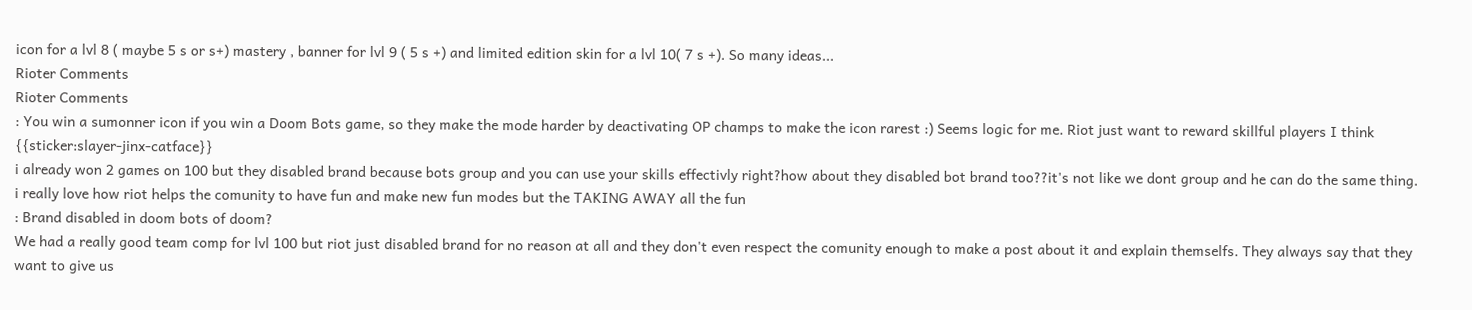icon for a lvl 8 ( maybe 5 s or s+) mastery , banner for lvl 9 ( 5 s +) and limited edition skin for a lvl 10( 7 s +). So many ideas...
Rioter Comments
Rioter Comments
: You win a sumonner icon if you win a Doom Bots game, so they make the mode harder by deactivating OP champs to make the icon rarest :) Seems logic for me. Riot just want to reward skillful players I think {{sticker:slayer-jinx-catface}}
i already won 2 games on 100 but they disabled brand because bots group and you can use your skills effectivly right?how about they disabled bot brand too??it's not like we dont group and he can do the same thing. i really love how riot helps the comunity to have fun and make new fun modes but the TAKING AWAY all the fun
: Brand disabled in doom bots of doom?
We had a really good team comp for lvl 100 but riot just disabled brand for no reason at all and they don't even respect the comunity enough to make a post about it and explain themselfs. They always say that they want to give us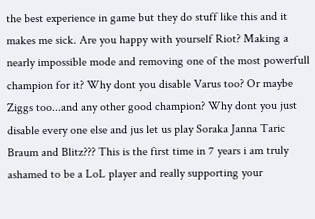the best experience in game but they do stuff like this and it makes me sick. Are you happy with yourself Riot? Making a nearly impossible mode and removing one of the most powerfull champion for it? Why dont you disable Varus too? Or maybe Ziggs too...and any other good champion? Why dont you just disable every one else and jus let us play Soraka Janna Taric Braum and Blitz??? This is the first time in 7 years i am truly ashamed to be a LoL player and really supporting your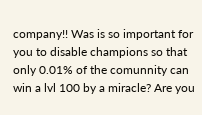company!! Was is so important for you to disable champions so that only 0.01% of the comunnity can win a lvl 100 by a miracle? Are you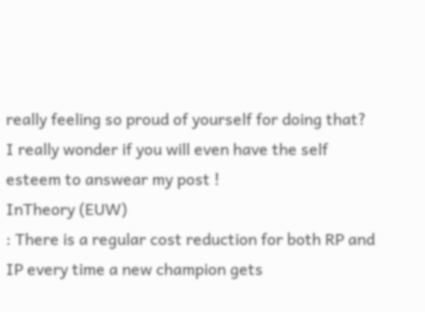really feeling so proud of yourself for doing that? I really wonder if you will even have the self esteem to answear my post !
InTheory (EUW)
: There is a regular cost reduction for both RP and IP every time a new champion gets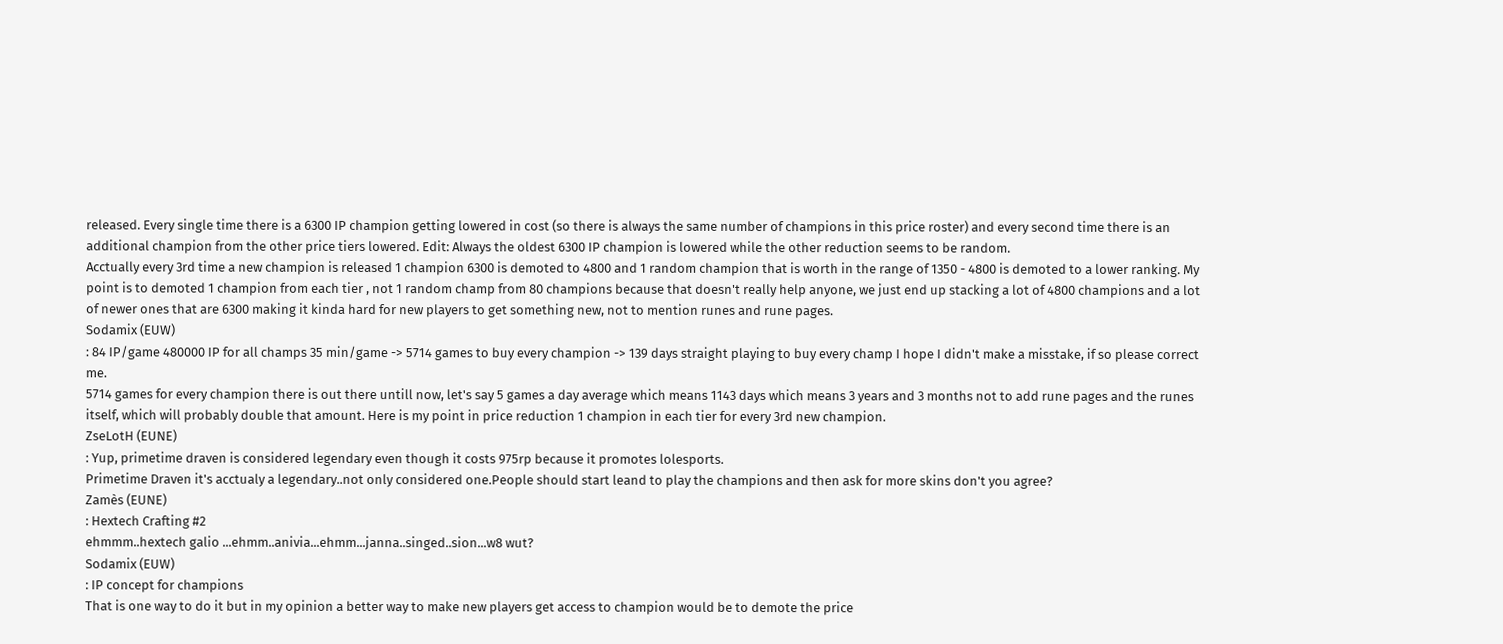released. Every single time there is a 6300 IP champion getting lowered in cost (so there is always the same number of champions in this price roster) and every second time there is an additional champion from the other price tiers lowered. Edit: Always the oldest 6300 IP champion is lowered while the other reduction seems to be random.
Acctually every 3rd time a new champion is released 1 champion 6300 is demoted to 4800 and 1 random champion that is worth in the range of 1350 - 4800 is demoted to a lower ranking. My point is to demoted 1 champion from each tier , not 1 random champ from 80 champions because that doesn't really help anyone, we just end up stacking a lot of 4800 champions and a lot of newer ones that are 6300 making it kinda hard for new players to get something new, not to mention runes and rune pages.
Sodamix (EUW)
: 84 IP/game 480000 IP for all champs 35 min/game -> 5714 games to buy every champion -> 139 days straight playing to buy every champ I hope I didn't make a misstake, if so please correct me.
5714 games for every champion there is out there untill now, let's say 5 games a day average which means 1143 days which means 3 years and 3 months not to add rune pages and the runes itself, which will probably double that amount. Here is my point in price reduction 1 champion in each tier for every 3rd new champion.
ZseLotH (EUNE)
: Yup, primetime draven is considered legendary even though it costs 975rp because it promotes lolesports.
Primetime Draven it's acctualy a legendary..not only considered one.People should start leand to play the champions and then ask for more skins don't you agree?
Zamès (EUNE)
: Hextech Crafting #2
ehmmm..hextech galio ...ehmm..anivia...ehmm...janna..singed..sion...w8 wut?
Sodamix (EUW)
: IP concept for champions
That is one way to do it but in my opinion a better way to make new players get access to champion would be to demote the price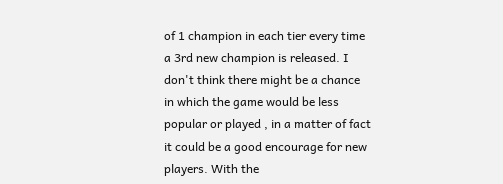of 1 champion in each tier every time a 3rd new champion is released. I don't think there might be a chance in which the game would be less popular or played , in a matter of fact it could be a good encourage for new players. With the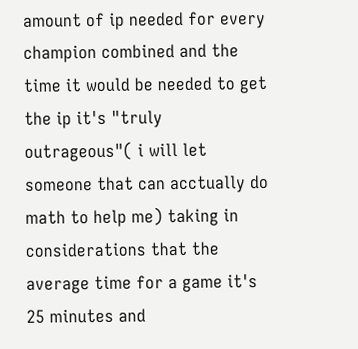amount of ip needed for every champion combined and the time it would be needed to get the ip it's "truly outrageous"( i will let someone that can acctually do math to help me) taking in considerations that the average time for a game it's 25 minutes and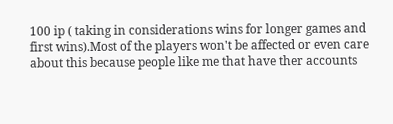100 ip ( taking in considerations wins for longer games and first wins).Most of the players won't be affected or even care about this because people like me that have ther accounts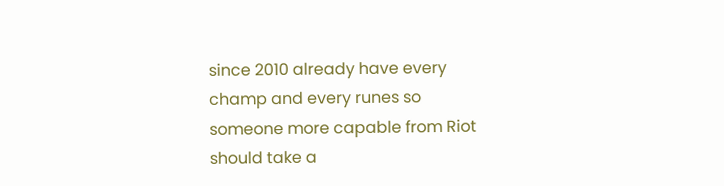since 2010 already have every champ and every runes so someone more capable from Riot should take a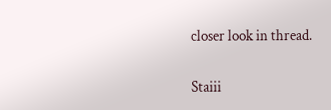closer look in thread.

Staiii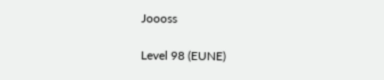Joooss

Level 98 (EUNE)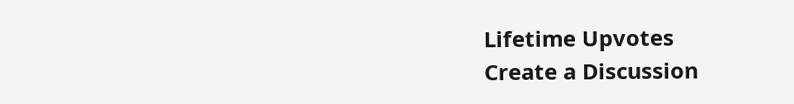Lifetime Upvotes
Create a Discussion